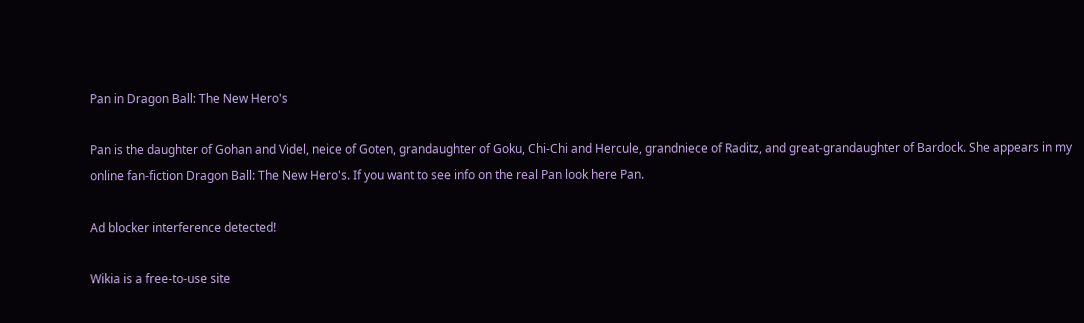Pan in Dragon Ball: The New Hero's

Pan is the daughter of Gohan and Videl, neice of Goten, grandaughter of Goku, Chi-Chi and Hercule, grandniece of Raditz, and great-grandaughter of Bardock. She appears in my online fan-fiction Dragon Ball: The New Hero's. If you want to see info on the real Pan look here Pan.

Ad blocker interference detected!

Wikia is a free-to-use site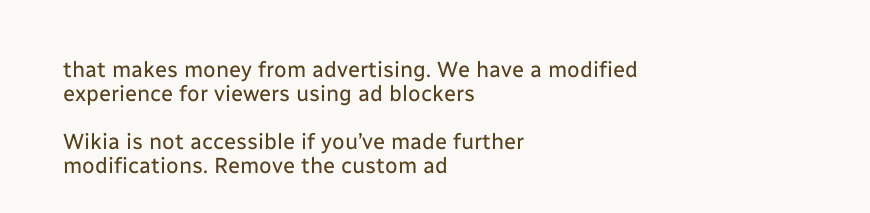that makes money from advertising. We have a modified experience for viewers using ad blockers

Wikia is not accessible if you’ve made further modifications. Remove the custom ad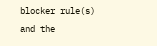blocker rule(s) and the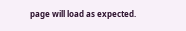page will load as expected.